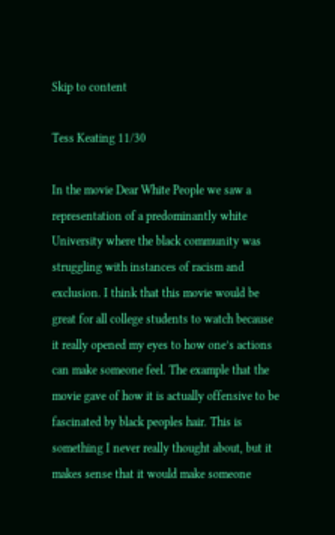Skip to content

Tess Keating 11/30

In the movie Dear White People we saw a representation of a predominantly white University where the black community was struggling with instances of racism and exclusion. I think that this movie would be great for all college students to watch because it really opened my eyes to how one’s actions can make someone feel. The example that the movie gave of how it is actually offensive to be fascinated by black peoples hair. This is something I never really thought about, but it makes sense that it would make someone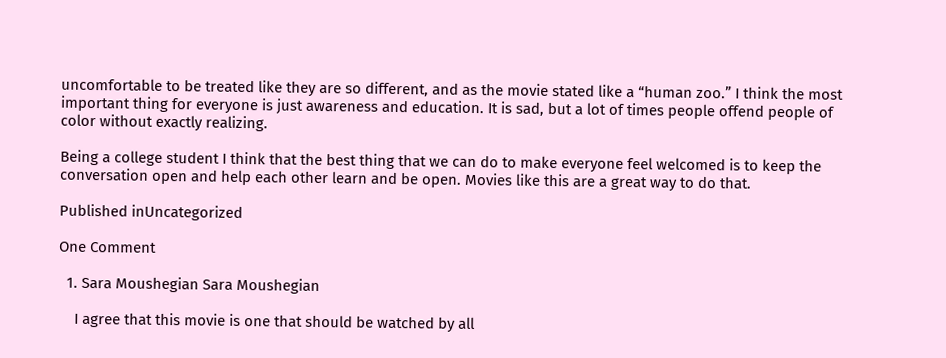uncomfortable to be treated like they are so different, and as the movie stated like a “human zoo.” I think the most important thing for everyone is just awareness and education. It is sad, but a lot of times people offend people of color without exactly realizing.

Being a college student I think that the best thing that we can do to make everyone feel welcomed is to keep the conversation open and help each other learn and be open. Movies like this are a great way to do that.

Published inUncategorized

One Comment

  1. Sara Moushegian Sara Moushegian

    I agree that this movie is one that should be watched by all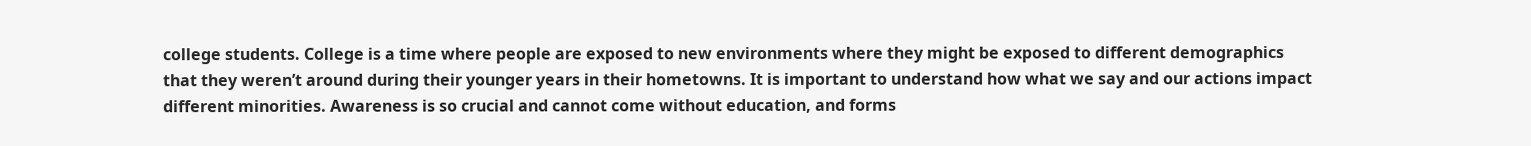college students. College is a time where people are exposed to new environments where they might be exposed to different demographics that they weren’t around during their younger years in their hometowns. It is important to understand how what we say and our actions impact different minorities. Awareness is so crucial and cannot come without education, and forms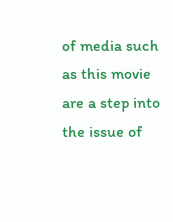of media such as this movie are a step into the issue of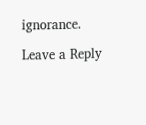ignorance.

Leave a Reply